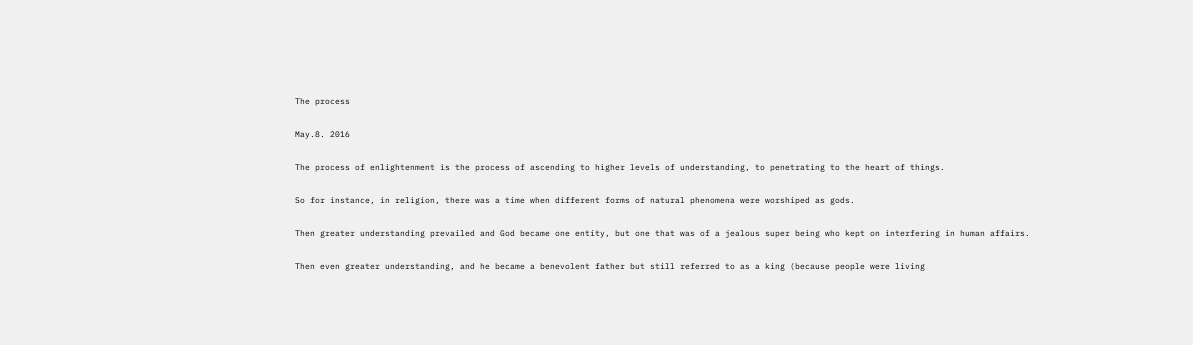The process

May.8. 2016

The process of enlightenment is the process of ascending to higher levels of understanding, to penetrating to the heart of things.

So for instance, in religion, there was a time when different forms of natural phenomena were worshiped as gods.

Then greater understanding prevailed and God became one entity, but one that was of a jealous super being who kept on interfering in human affairs.

Then even greater understanding, and he became a benevolent father but still referred to as a king (because people were living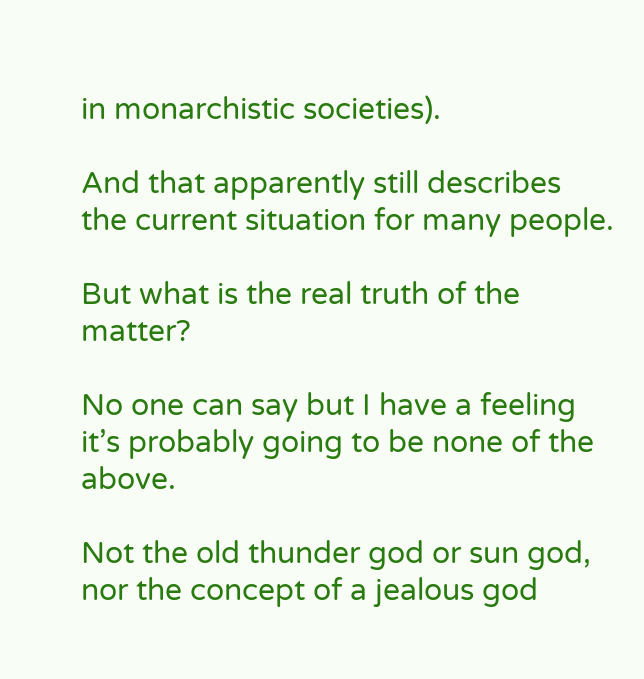in monarchistic societies).

And that apparently still describes the current situation for many people.

But what is the real truth of the matter?

No one can say but I have a feeling it’s probably going to be none of the above.

Not the old thunder god or sun god, nor the concept of a jealous god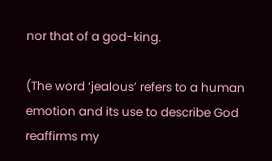nor that of a god-king.

(The word ‘jealous’ refers to a human emotion and its use to describe God reaffirms my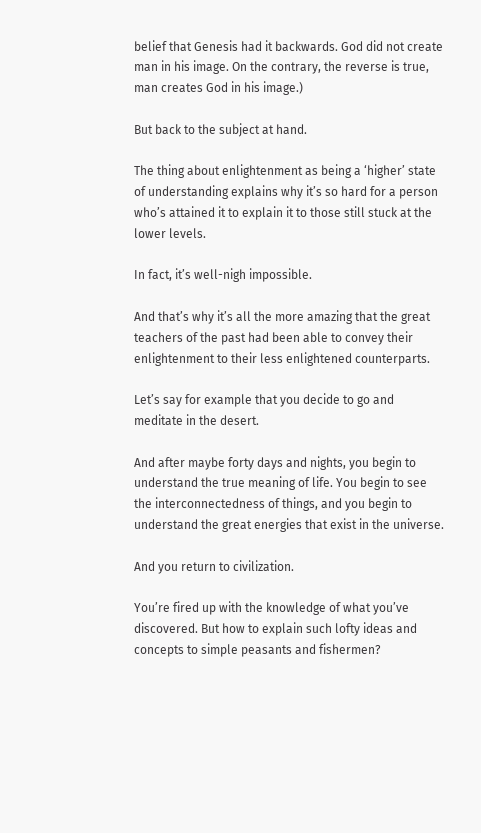belief that Genesis had it backwards. God did not create man in his image. On the contrary, the reverse is true, man creates God in his image.)

But back to the subject at hand.

The thing about enlightenment as being a ‘higher’ state of understanding explains why it’s so hard for a person who’s attained it to explain it to those still stuck at the lower levels.

In fact, it’s well-nigh impossible.

And that’s why it’s all the more amazing that the great teachers of the past had been able to convey their enlightenment to their less enlightened counterparts.

Let’s say for example that you decide to go and meditate in the desert.

And after maybe forty days and nights, you begin to understand the true meaning of life. You begin to see the interconnectedness of things, and you begin to understand the great energies that exist in the universe.

And you return to civilization.

You’re fired up with the knowledge of what you’ve discovered. But how to explain such lofty ideas and concepts to simple peasants and fishermen?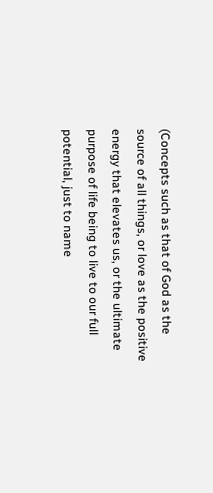(Concepts such as that of God as the source of all things, or love as the positive energy that elevates us, or the ultimate purpose of life being to live to our full potential, just to name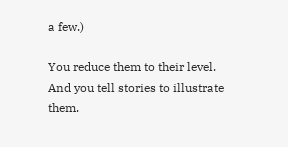a few.)

You reduce them to their level. And you tell stories to illustrate them.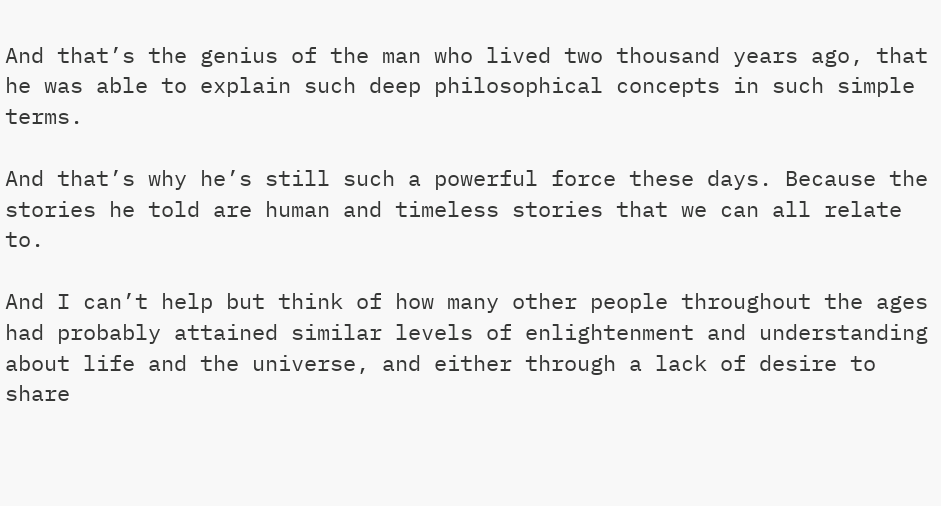And that’s the genius of the man who lived two thousand years ago, that he was able to explain such deep philosophical concepts in such simple terms.

And that’s why he’s still such a powerful force these days. Because the stories he told are human and timeless stories that we can all relate to.

And I can’t help but think of how many other people throughout the ages had probably attained similar levels of enlightenment and understanding about life and the universe, and either through a lack of desire to share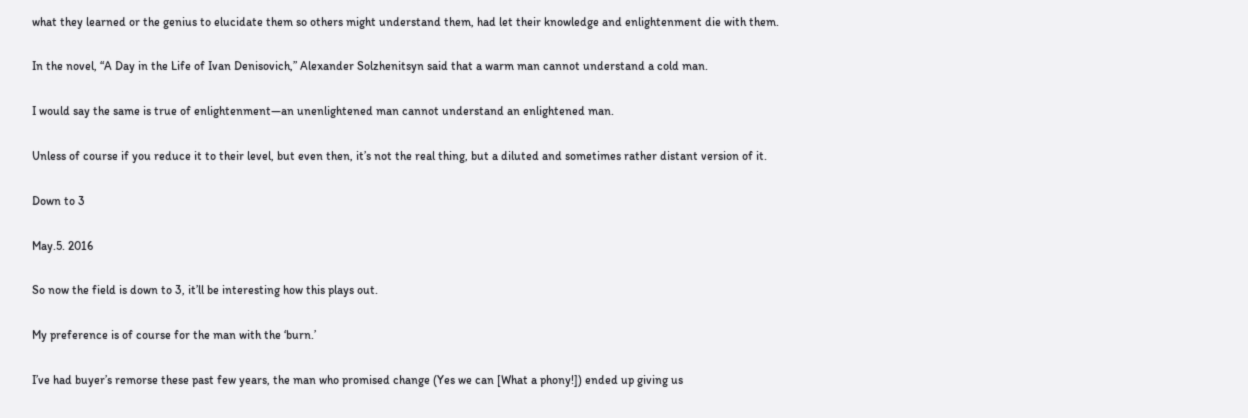what they learned or the genius to elucidate them so others might understand them, had let their knowledge and enlightenment die with them.

In the novel, “A Day in the Life of Ivan Denisovich,” Alexander Solzhenitsyn said that a warm man cannot understand a cold man.

I would say the same is true of enlightenment—an unenlightened man cannot understand an enlightened man.

Unless of course if you reduce it to their level, but even then, it’s not the real thing, but a diluted and sometimes rather distant version of it.

Down to 3

May.5. 2016

So now the field is down to 3, it’ll be interesting how this plays out.

My preference is of course for the man with the ‘burn.’

I’ve had buyer’s remorse these past few years, the man who promised change (Yes we can [What a phony!]) ended up giving us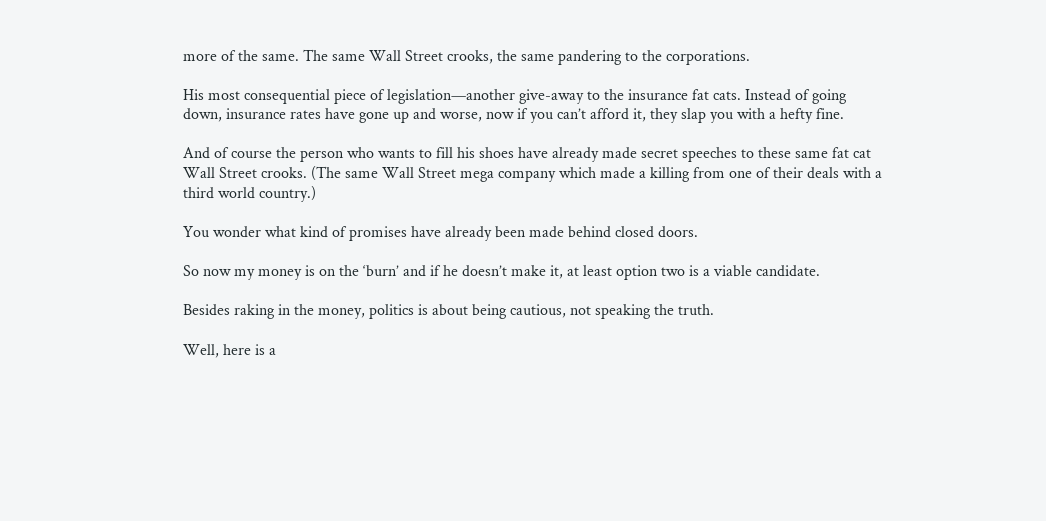more of the same. The same Wall Street crooks, the same pandering to the corporations.

His most consequential piece of legislation—another give-away to the insurance fat cats. Instead of going down, insurance rates have gone up and worse, now if you can’t afford it, they slap you with a hefty fine.

And of course the person who wants to fill his shoes have already made secret speeches to these same fat cat Wall Street crooks. (The same Wall Street mega company which made a killing from one of their deals with a third world country.)

You wonder what kind of promises have already been made behind closed doors.

So now my money is on the ‘burn’ and if he doesn’t make it, at least option two is a viable candidate.

Besides raking in the money, politics is about being cautious, not speaking the truth.

Well, here is a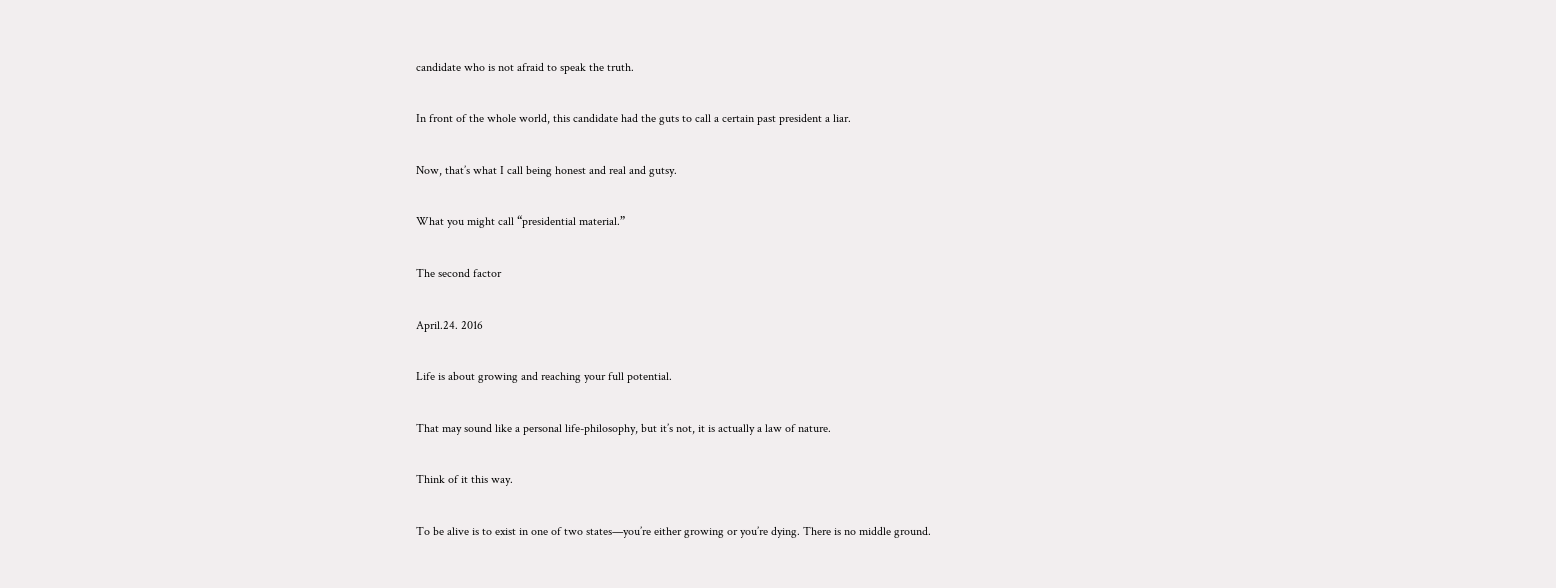candidate who is not afraid to speak the truth.

In front of the whole world, this candidate had the guts to call a certain past president a liar.

Now, that’s what I call being honest and real and gutsy.

What you might call “presidential material.”

The second factor

April.24. 2016

Life is about growing and reaching your full potential.

That may sound like a personal life-philosophy, but it’s not, it is actually a law of nature.

Think of it this way.

To be alive is to exist in one of two states—you’re either growing or you’re dying. There is no middle ground.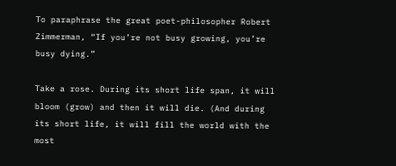To paraphrase the great poet-philosopher Robert Zimmerman, “If you’re not busy growing, you’re busy dying.”

Take a rose. During its short life span, it will bloom (grow) and then it will die. (And during its short life, it will fill the world with the most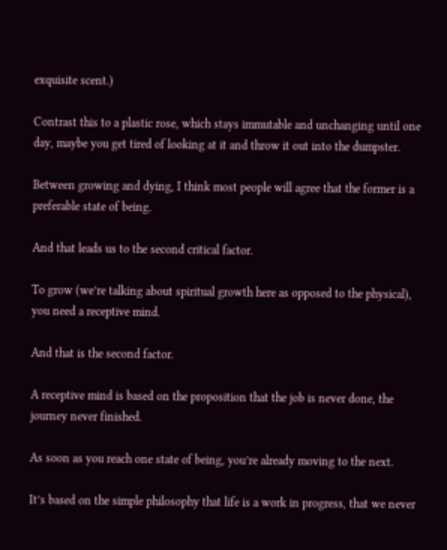exquisite scent.)

Contrast this to a plastic rose, which stays immutable and unchanging until one day, maybe you get tired of looking at it and throw it out into the dumpster.

Between growing and dying, I think most people will agree that the former is a preferable state of being.

And that leads us to the second critical factor.

To grow (we’re talking about spiritual growth here as opposed to the physical), you need a receptive mind.

And that is the second factor.

A receptive mind is based on the proposition that the job is never done, the journey never finished.

As soon as you reach one state of being, you’re already moving to the next.

It’s based on the simple philosophy that life is a work in progress, that we never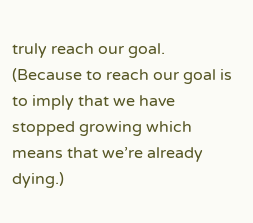truly reach our goal. (Because to reach our goal is to imply that we have stopped growing which means that we’re already dying.)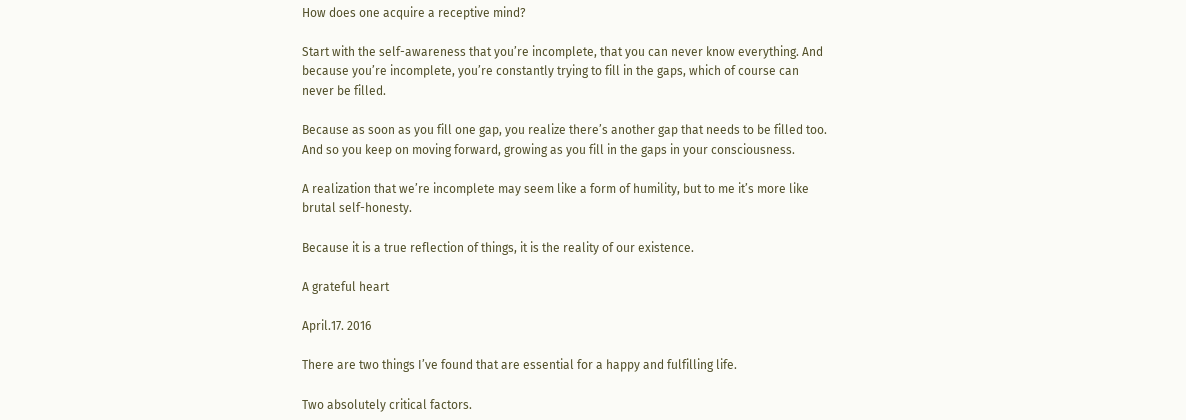How does one acquire a receptive mind?

Start with the self-awareness that you’re incomplete, that you can never know everything. And because you’re incomplete, you’re constantly trying to fill in the gaps, which of course can never be filled.

Because as soon as you fill one gap, you realize there’s another gap that needs to be filled too. And so you keep on moving forward, growing as you fill in the gaps in your consciousness.

A realization that we’re incomplete may seem like a form of humility, but to me it’s more like brutal self-honesty.

Because it is a true reflection of things, it is the reality of our existence.

A grateful heart

April.17. 2016

There are two things I’ve found that are essential for a happy and fulfilling life.

Two absolutely critical factors.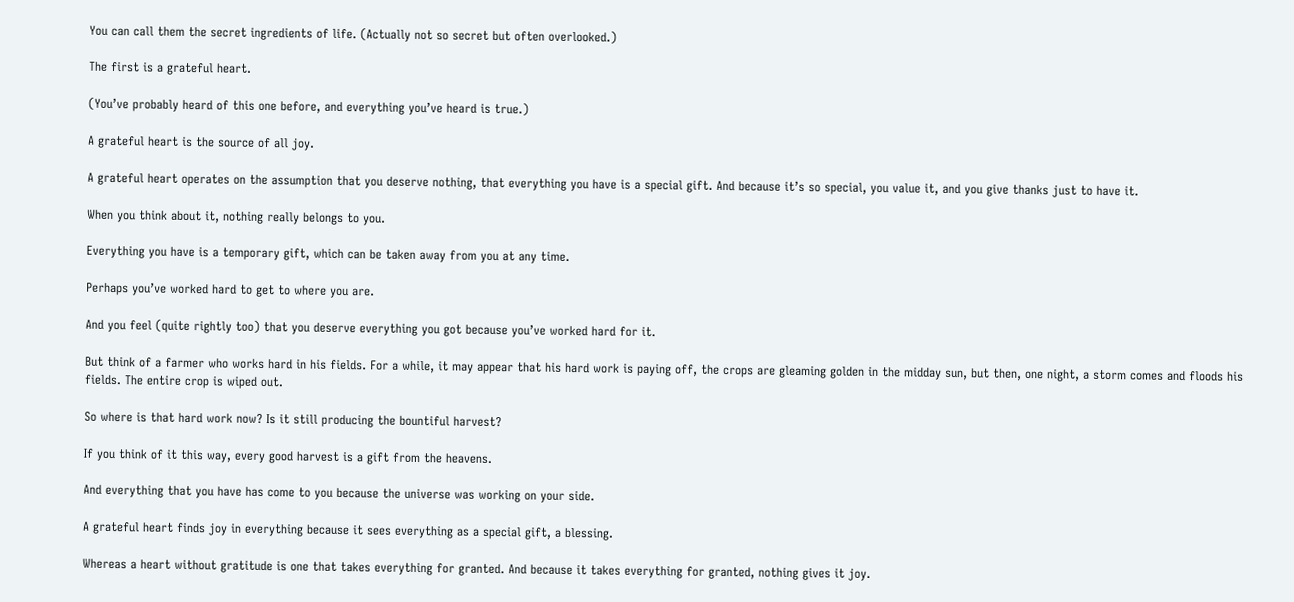You can call them the secret ingredients of life. (Actually not so secret but often overlooked.)

The first is a grateful heart.

(You’ve probably heard of this one before, and everything you’ve heard is true.)

A grateful heart is the source of all joy.

A grateful heart operates on the assumption that you deserve nothing, that everything you have is a special gift. And because it’s so special, you value it, and you give thanks just to have it.

When you think about it, nothing really belongs to you.

Everything you have is a temporary gift, which can be taken away from you at any time.

Perhaps you’ve worked hard to get to where you are.

And you feel (quite rightly too) that you deserve everything you got because you’ve worked hard for it.

But think of a farmer who works hard in his fields. For a while, it may appear that his hard work is paying off, the crops are gleaming golden in the midday sun, but then, one night, a storm comes and floods his fields. The entire crop is wiped out.

So where is that hard work now? Is it still producing the bountiful harvest?

If you think of it this way, every good harvest is a gift from the heavens.

And everything that you have has come to you because the universe was working on your side.

A grateful heart finds joy in everything because it sees everything as a special gift, a blessing.

Whereas a heart without gratitude is one that takes everything for granted. And because it takes everything for granted, nothing gives it joy.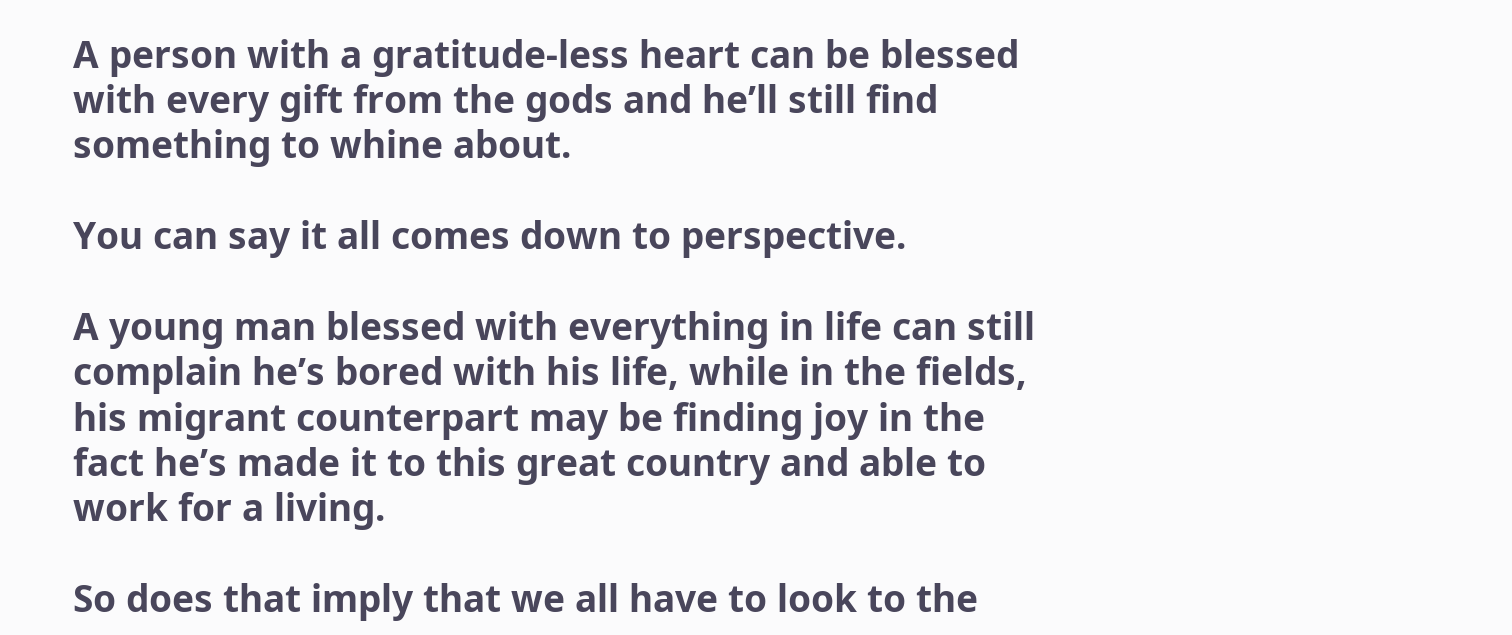A person with a gratitude-less heart can be blessed with every gift from the gods and he’ll still find something to whine about.

You can say it all comes down to perspective.

A young man blessed with everything in life can still complain he’s bored with his life, while in the fields, his migrant counterpart may be finding joy in the fact he’s made it to this great country and able to work for a living.

So does that imply that we all have to look to the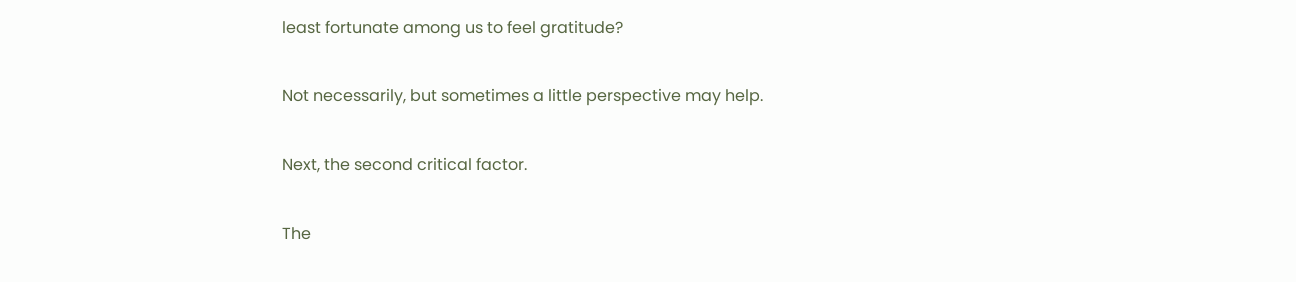least fortunate among us to feel gratitude?

Not necessarily, but sometimes a little perspective may help.

Next, the second critical factor.

The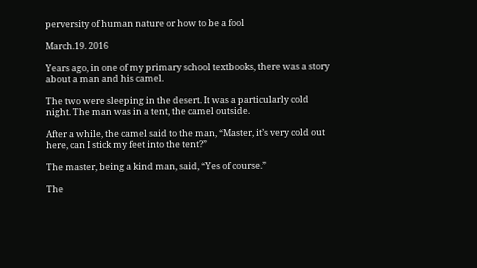perversity of human nature or how to be a fool

March.19. 2016

Years ago, in one of my primary school textbooks, there was a story about a man and his camel.

The two were sleeping in the desert. It was a particularly cold night. The man was in a tent, the camel outside.

After a while, the camel said to the man, “Master, it’s very cold out here, can I stick my feet into the tent?”

The master, being a kind man, said, “Yes of course.”

The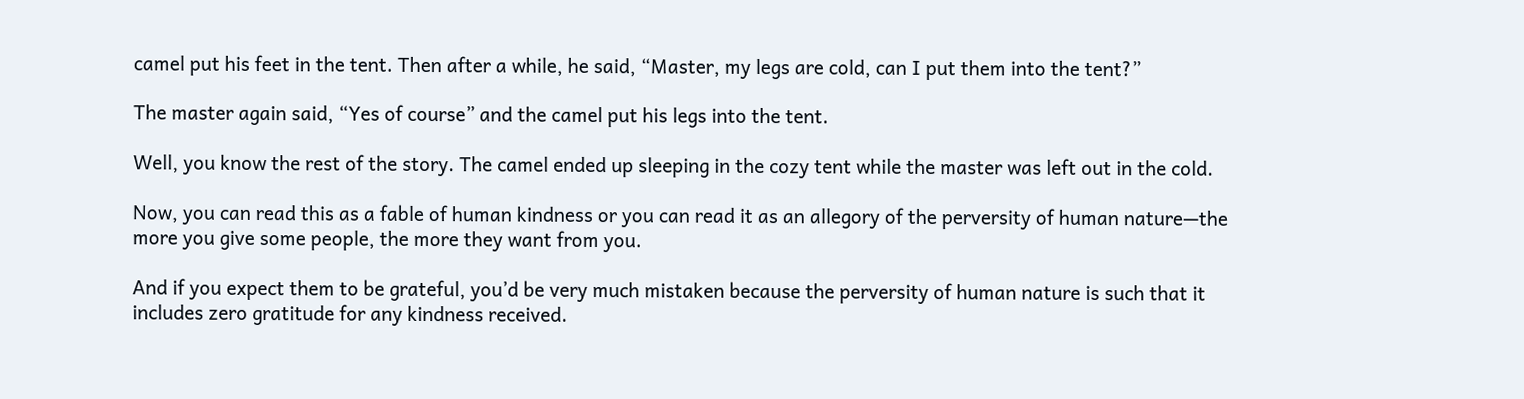camel put his feet in the tent. Then after a while, he said, “Master, my legs are cold, can I put them into the tent?”

The master again said, “Yes of course” and the camel put his legs into the tent.

Well, you know the rest of the story. The camel ended up sleeping in the cozy tent while the master was left out in the cold.

Now, you can read this as a fable of human kindness or you can read it as an allegory of the perversity of human nature—the more you give some people, the more they want from you.

And if you expect them to be grateful, you’d be very much mistaken because the perversity of human nature is such that it includes zero gratitude for any kindness received.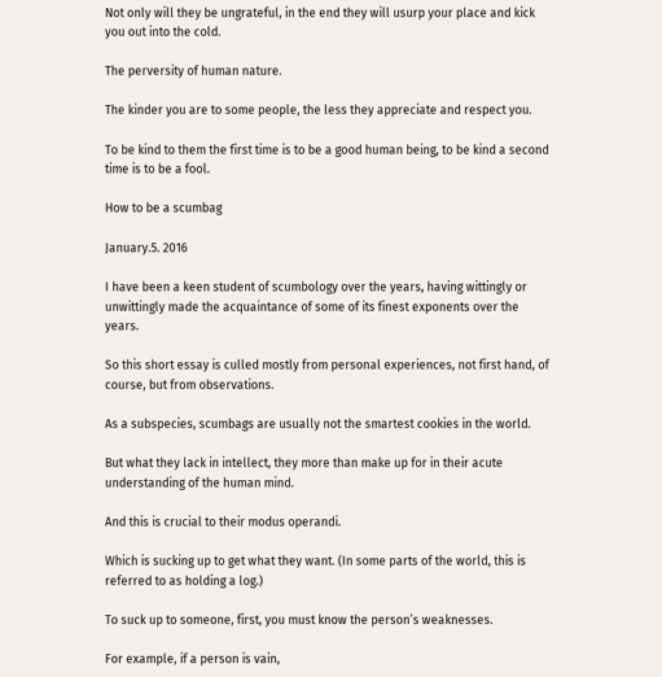Not only will they be ungrateful, in the end they will usurp your place and kick you out into the cold.

The perversity of human nature.

The kinder you are to some people, the less they appreciate and respect you.

To be kind to them the first time is to be a good human being, to be kind a second time is to be a fool.

How to be a scumbag

January.5. 2016

I have been a keen student of scumbology over the years, having wittingly or unwittingly made the acquaintance of some of its finest exponents over the years.

So this short essay is culled mostly from personal experiences, not first hand, of course, but from observations.

As a subspecies, scumbags are usually not the smartest cookies in the world.

But what they lack in intellect, they more than make up for in their acute understanding of the human mind.

And this is crucial to their modus operandi.

Which is sucking up to get what they want. (In some parts of the world, this is referred to as holding a log.)

To suck up to someone, first, you must know the person’s weaknesses.

For example, if a person is vain,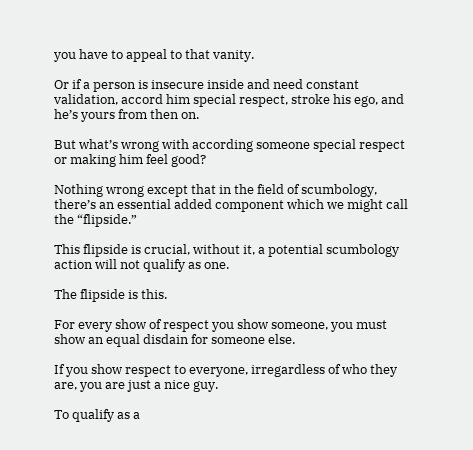you have to appeal to that vanity.

Or if a person is insecure inside and need constant validation, accord him special respect, stroke his ego, and he’s yours from then on.

But what’s wrong with according someone special respect or making him feel good?

Nothing wrong except that in the field of scumbology, there’s an essential added component which we might call the “flipside.”

This flipside is crucial, without it, a potential scumbology action will not qualify as one.

The flipside is this.

For every show of respect you show someone, you must show an equal disdain for someone else.

If you show respect to everyone, irregardless of who they are, you are just a nice guy.

To qualify as a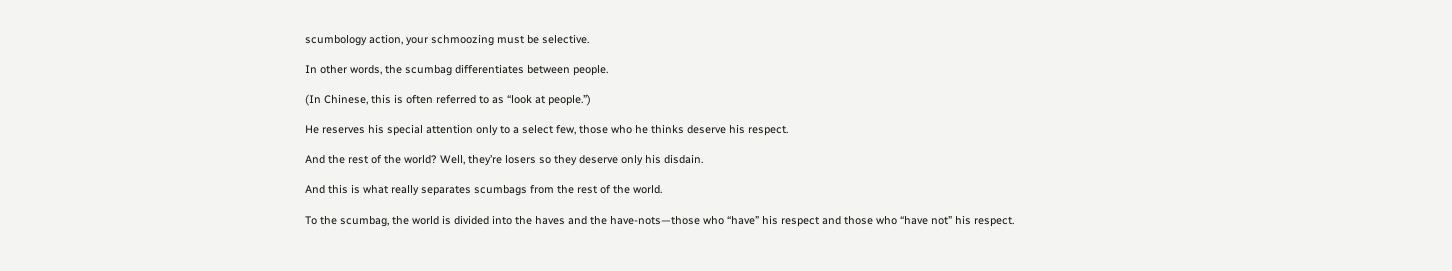scumbology action, your schmoozing must be selective.

In other words, the scumbag differentiates between people.

(In Chinese, this is often referred to as “look at people.”)

He reserves his special attention only to a select few, those who he thinks deserve his respect.

And the rest of the world? Well, they’re losers so they deserve only his disdain.

And this is what really separates scumbags from the rest of the world.

To the scumbag, the world is divided into the haves and the have-nots—those who “have” his respect and those who “have not” his respect.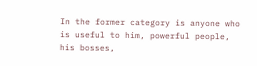In the former category is anyone who is useful to him, powerful people, his bosses,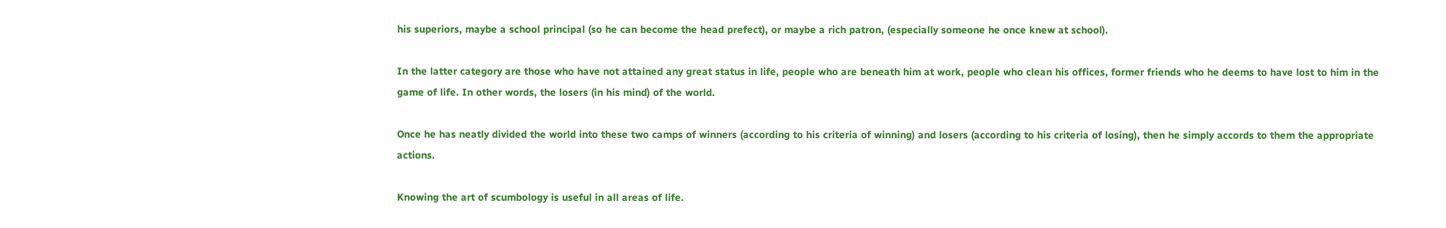his superiors, maybe a school principal (so he can become the head prefect), or maybe a rich patron, (especially someone he once knew at school).

In the latter category are those who have not attained any great status in life, people who are beneath him at work, people who clean his offices, former friends who he deems to have lost to him in the game of life. In other words, the losers (in his mind) of the world.

Once he has neatly divided the world into these two camps of winners (according to his criteria of winning) and losers (according to his criteria of losing), then he simply accords to them the appropriate actions.

Knowing the art of scumbology is useful in all areas of life.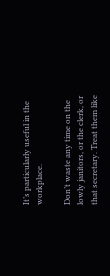It’s particularly useful in the workplace.

Don’t waste any time on the lowly janitors, or the clerk, or that secretary. Treat them like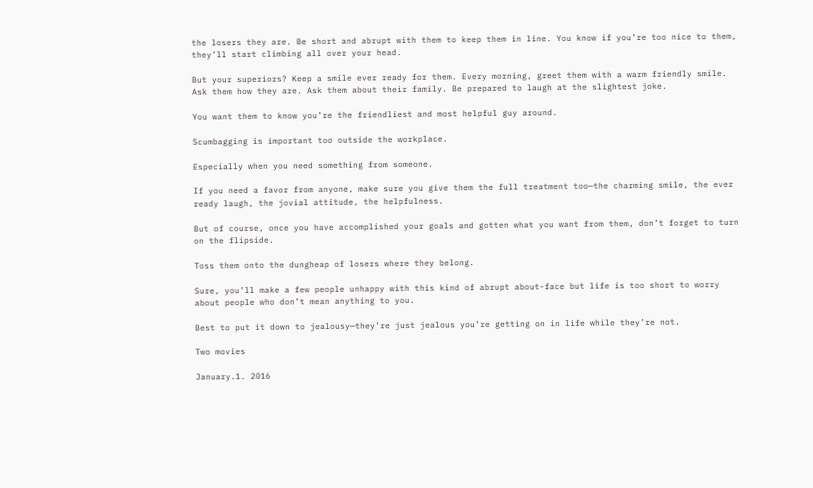the losers they are. Be short and abrupt with them to keep them in line. You know if you’re too nice to them, they’ll start climbing all over your head.

But your superiors? Keep a smile ever ready for them. Every morning, greet them with a warm friendly smile. Ask them how they are. Ask them about their family. Be prepared to laugh at the slightest joke.

You want them to know you’re the friendliest and most helpful guy around.

Scumbagging is important too outside the workplace.

Especially when you need something from someone.

If you need a favor from anyone, make sure you give them the full treatment too—the charming smile, the ever ready laugh, the jovial attitude, the helpfulness.

But of course, once you have accomplished your goals and gotten what you want from them, don’t forget to turn on the flipside.

Toss them onto the dungheap of losers where they belong.

Sure, you’ll make a few people unhappy with this kind of abrupt about-face but life is too short to worry about people who don’t mean anything to you.

Best to put it down to jealousy—they’re just jealous you’re getting on in life while they’re not.

Two movies

January.1. 2016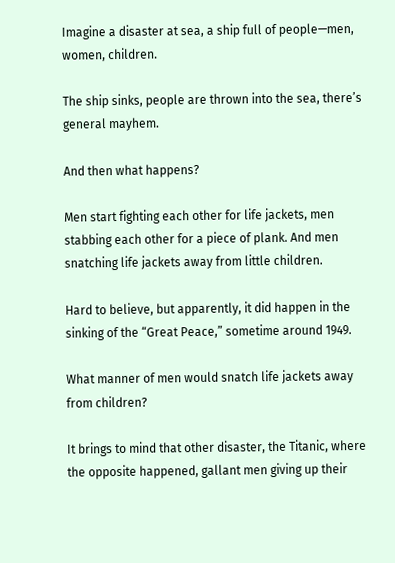Imagine a disaster at sea, a ship full of people—men, women, children.

The ship sinks, people are thrown into the sea, there’s general mayhem.

And then what happens?

Men start fighting each other for life jackets, men stabbing each other for a piece of plank. And men snatching life jackets away from little children.

Hard to believe, but apparently, it did happen in the sinking of the “Great Peace,” sometime around 1949.

What manner of men would snatch life jackets away from children?

It brings to mind that other disaster, the Titanic, where the opposite happened, gallant men giving up their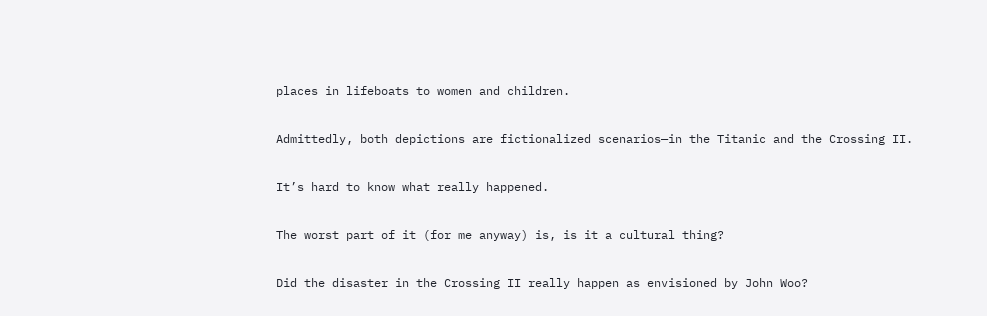places in lifeboats to women and children.

Admittedly, both depictions are fictionalized scenarios—in the Titanic and the Crossing II.

It’s hard to know what really happened.

The worst part of it (for me anyway) is, is it a cultural thing?

Did the disaster in the Crossing II really happen as envisioned by John Woo?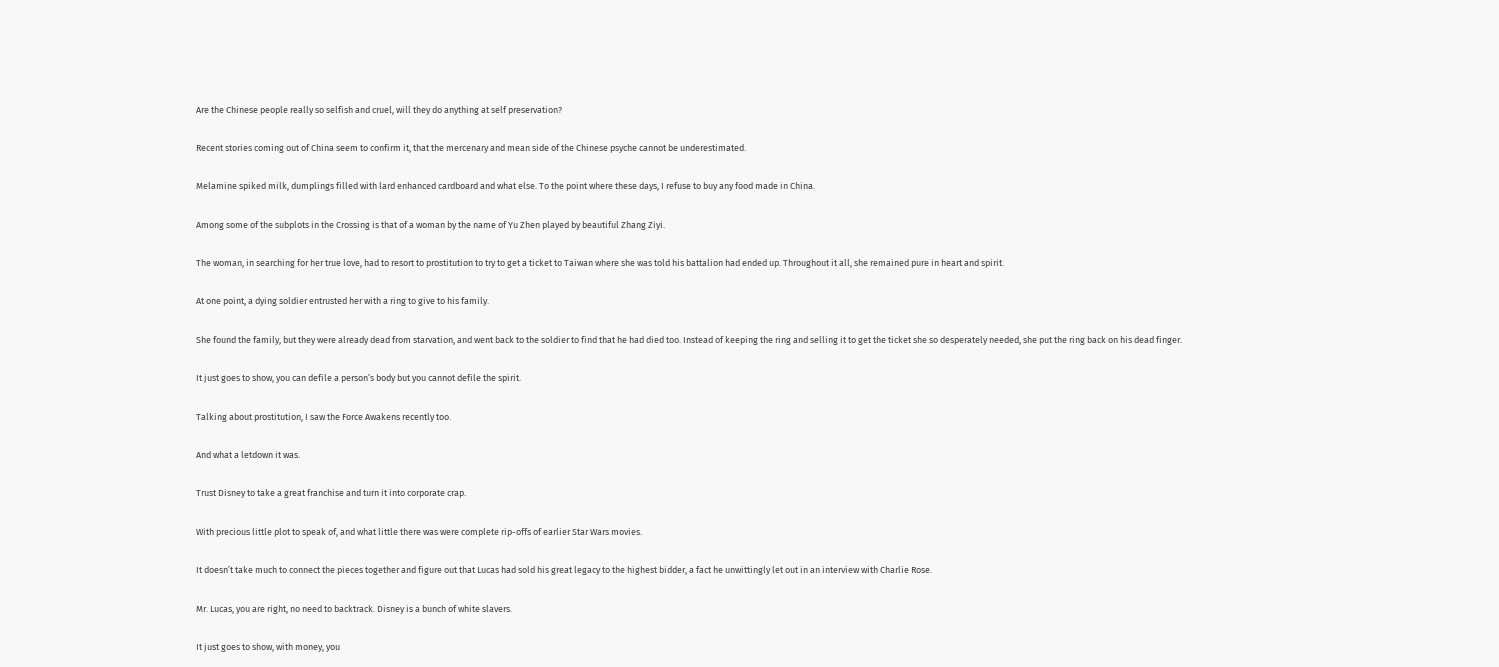Are the Chinese people really so selfish and cruel, will they do anything at self preservation?

Recent stories coming out of China seem to confirm it, that the mercenary and mean side of the Chinese psyche cannot be underestimated.

Melamine spiked milk, dumplings filled with lard enhanced cardboard and what else. To the point where these days, I refuse to buy any food made in China.

Among some of the subplots in the Crossing is that of a woman by the name of Yu Zhen played by beautiful Zhang Ziyi.

The woman, in searching for her true love, had to resort to prostitution to try to get a ticket to Taiwan where she was told his battalion had ended up. Throughout it all, she remained pure in heart and spirit.

At one point, a dying soldier entrusted her with a ring to give to his family.

She found the family, but they were already dead from starvation, and went back to the soldier to find that he had died too. Instead of keeping the ring and selling it to get the ticket she so desperately needed, she put the ring back on his dead finger.

It just goes to show, you can defile a person’s body but you cannot defile the spirit.

Talking about prostitution, I saw the Force Awakens recently too.

And what a letdown it was.

Trust Disney to take a great franchise and turn it into corporate crap.

With precious little plot to speak of, and what little there was were complete rip-offs of earlier Star Wars movies.

It doesn’t take much to connect the pieces together and figure out that Lucas had sold his great legacy to the highest bidder, a fact he unwittingly let out in an interview with Charlie Rose.

Mr. Lucas, you are right, no need to backtrack. Disney is a bunch of white slavers.

It just goes to show, with money, you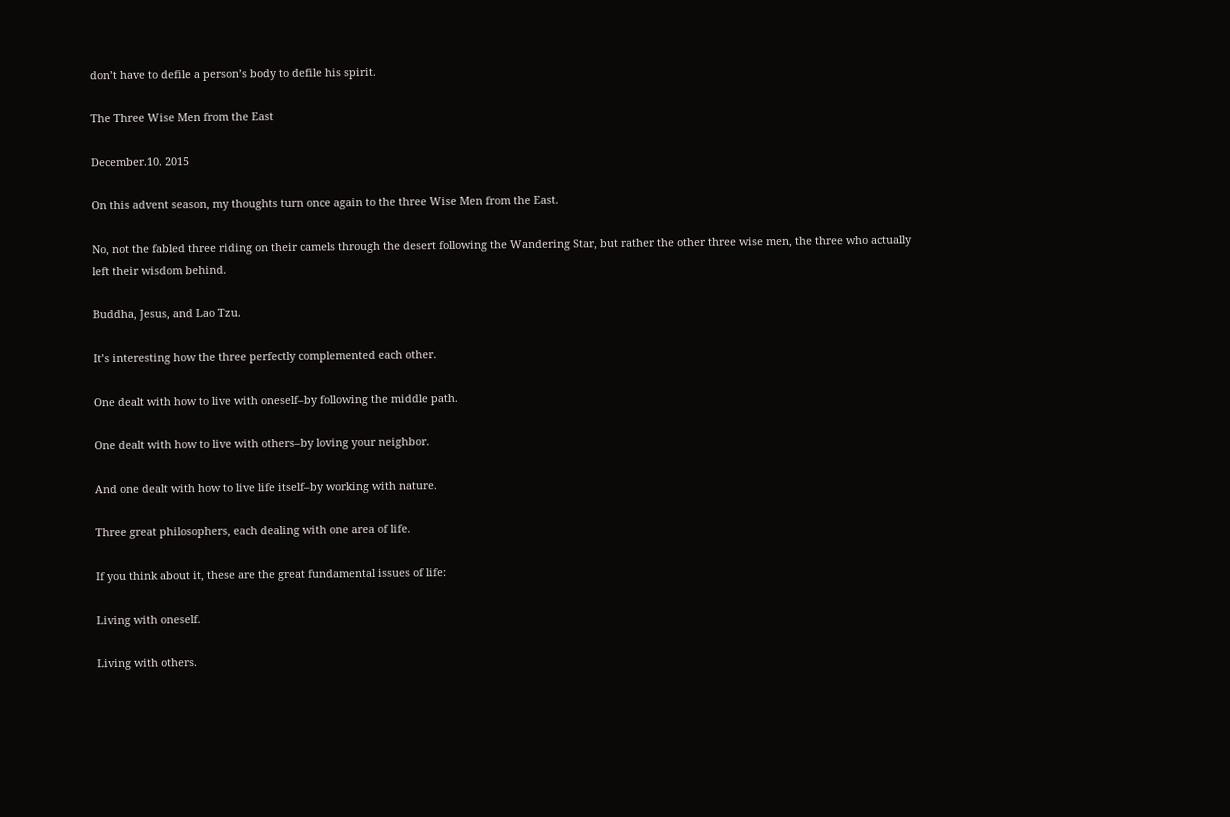don’t have to defile a person’s body to defile his spirit.

The Three Wise Men from the East

December.10. 2015

On this advent season, my thoughts turn once again to the three Wise Men from the East.

No, not the fabled three riding on their camels through the desert following the Wandering Star, but rather the other three wise men, the three who actually left their wisdom behind.

Buddha, Jesus, and Lao Tzu.

It’s interesting how the three perfectly complemented each other.

One dealt with how to live with oneself–by following the middle path.

One dealt with how to live with others–by loving your neighbor.

And one dealt with how to live life itself–by working with nature.

Three great philosophers, each dealing with one area of life.

If you think about it, these are the great fundamental issues of life:

Living with oneself.

Living with others.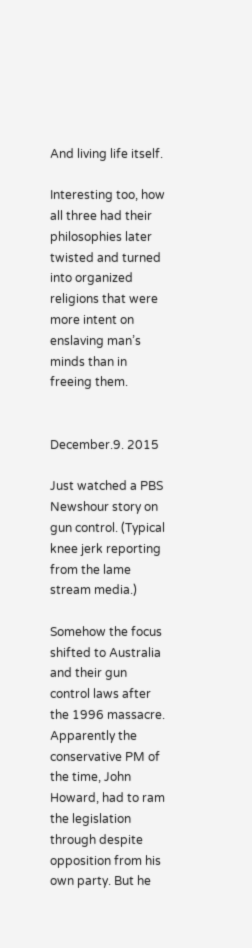And living life itself.

Interesting too, how all three had their philosophies later twisted and turned into organized religions that were more intent on enslaving man’s minds than in freeing them.


December.9. 2015

Just watched a PBS Newshour story on gun control. (Typical knee jerk reporting from the lame stream media.)

Somehow the focus shifted to Australia and their gun control laws after the 1996 massacre. Apparently the conservative PM of the time, John Howard, had to ram the legislation through despite opposition from his own party. But he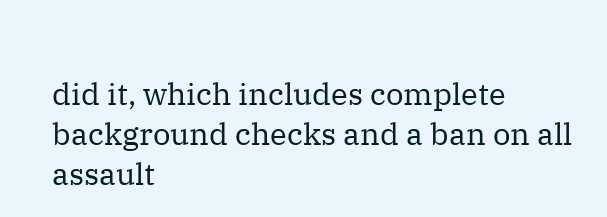did it, which includes complete background checks and a ban on all assault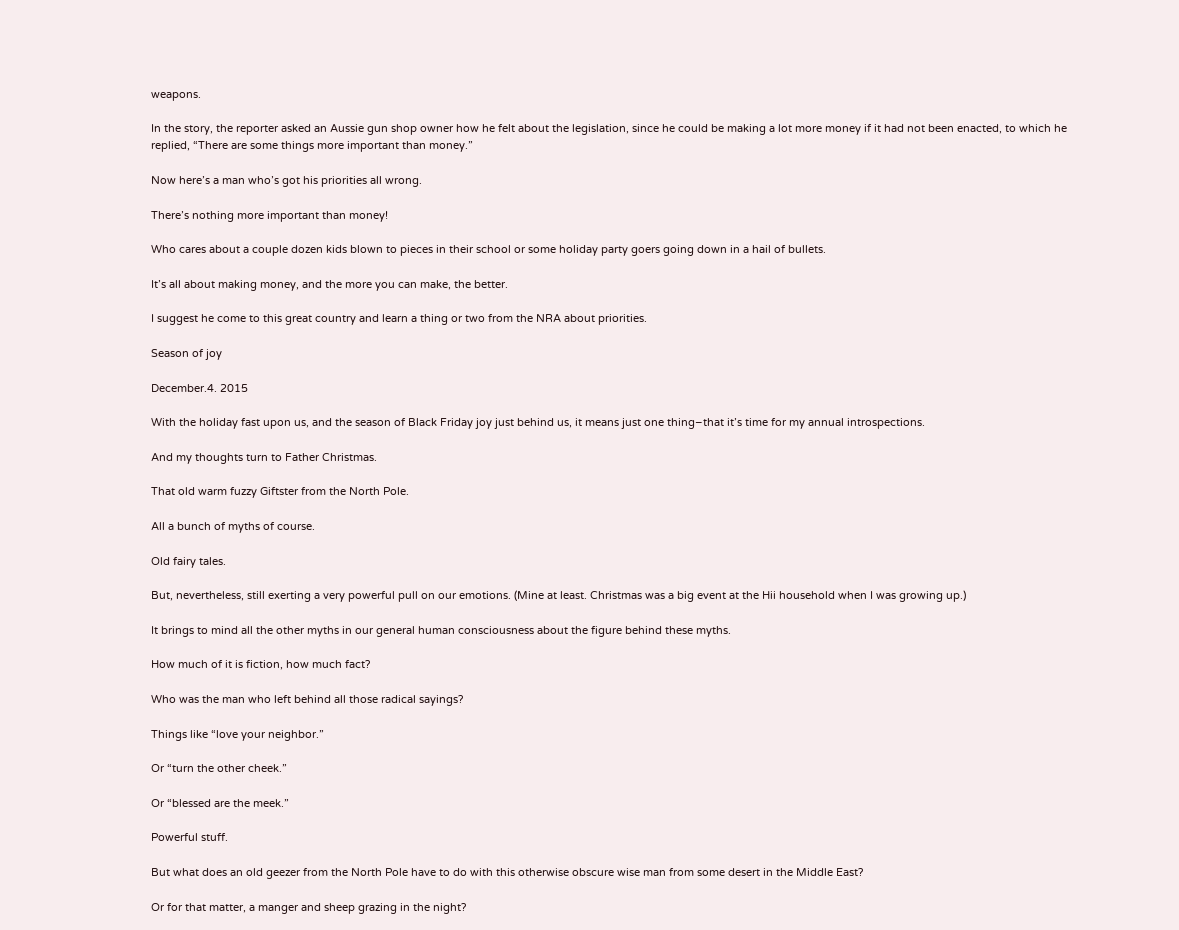weapons.

In the story, the reporter asked an Aussie gun shop owner how he felt about the legislation, since he could be making a lot more money if it had not been enacted, to which he replied, “There are some things more important than money.”

Now here’s a man who’s got his priorities all wrong.

There’s nothing more important than money!

Who cares about a couple dozen kids blown to pieces in their school or some holiday party goers going down in a hail of bullets.

It’s all about making money, and the more you can make, the better.

I suggest he come to this great country and learn a thing or two from the NRA about priorities.

Season of joy

December.4. 2015

With the holiday fast upon us, and the season of Black Friday joy just behind us, it means just one thing–that it’s time for my annual introspections.

And my thoughts turn to Father Christmas.

That old warm fuzzy Giftster from the North Pole.

All a bunch of myths of course.

Old fairy tales.

But, nevertheless, still exerting a very powerful pull on our emotions. (Mine at least. Christmas was a big event at the Hii household when I was growing up.)

It brings to mind all the other myths in our general human consciousness about the figure behind these myths.

How much of it is fiction, how much fact?

Who was the man who left behind all those radical sayings?

Things like “love your neighbor.”

Or “turn the other cheek.”

Or “blessed are the meek.”

Powerful stuff.

But what does an old geezer from the North Pole have to do with this otherwise obscure wise man from some desert in the Middle East?

Or for that matter, a manger and sheep grazing in the night?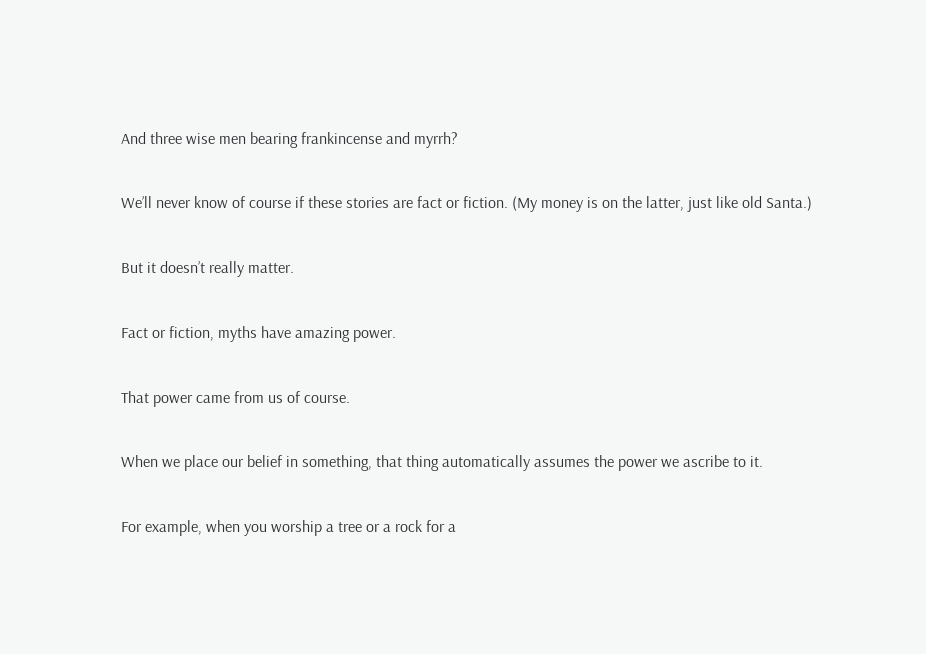And three wise men bearing frankincense and myrrh?

We’ll never know of course if these stories are fact or fiction. (My money is on the latter, just like old Santa.)

But it doesn’t really matter.

Fact or fiction, myths have amazing power.

That power came from us of course.

When we place our belief in something, that thing automatically assumes the power we ascribe to it.

For example, when you worship a tree or a rock for a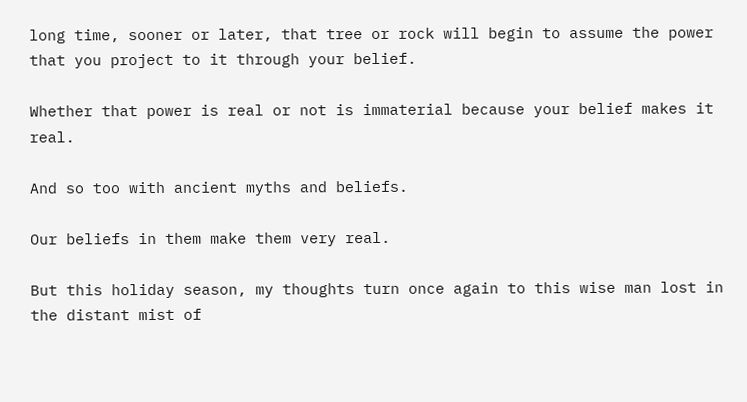long time, sooner or later, that tree or rock will begin to assume the power that you project to it through your belief.

Whether that power is real or not is immaterial because your belief makes it real.

And so too with ancient myths and beliefs.

Our beliefs in them make them very real.

But this holiday season, my thoughts turn once again to this wise man lost in the distant mist of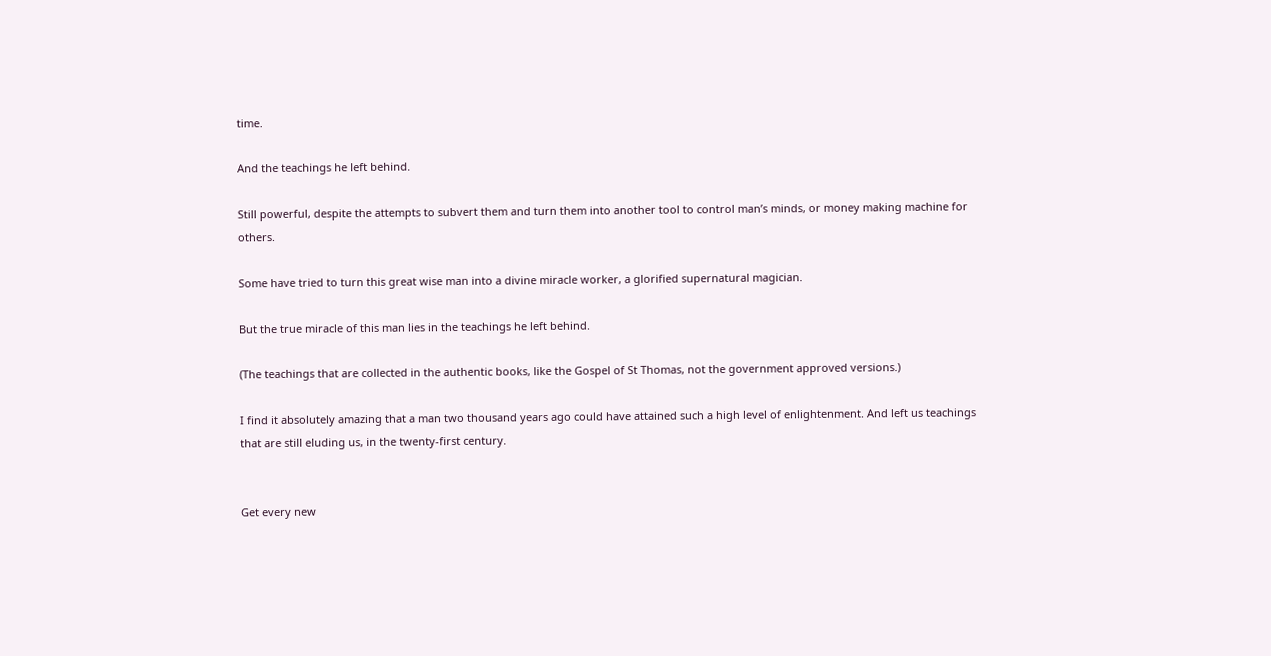time.

And the teachings he left behind.

Still powerful, despite the attempts to subvert them and turn them into another tool to control man’s minds, or money making machine for others.

Some have tried to turn this great wise man into a divine miracle worker, a glorified supernatural magician.

But the true miracle of this man lies in the teachings he left behind.

(The teachings that are collected in the authentic books, like the Gospel of St Thomas, not the government approved versions.)

I find it absolutely amazing that a man two thousand years ago could have attained such a high level of enlightenment. And left us teachings that are still eluding us, in the twenty-first century.


Get every new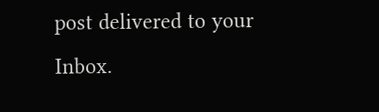post delivered to your Inbox.